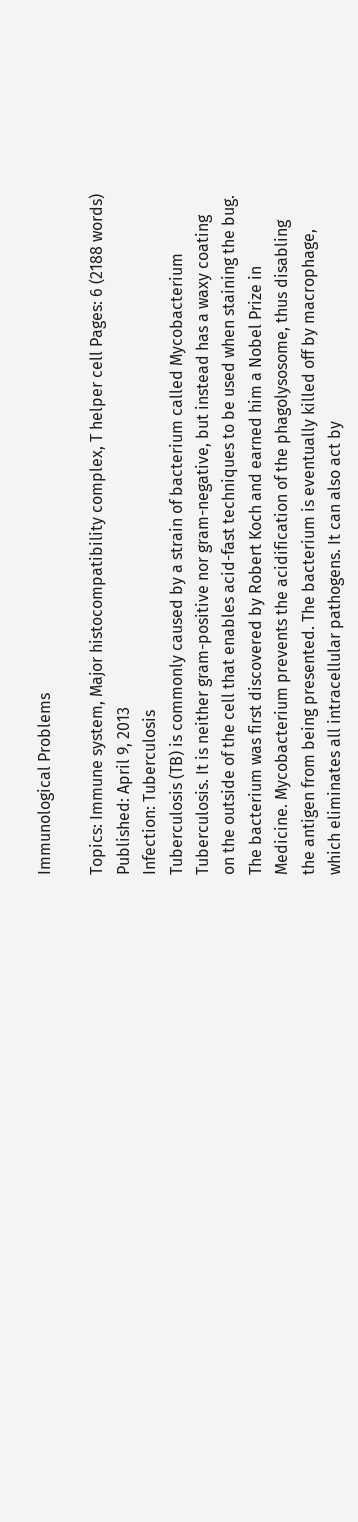Immunological Problems

Topics: Immune system, Major histocompatibility complex, T helper cell Pages: 6 (2188 words) Published: April 9, 2013
Infection: Tuberculosis
Tuberculosis (TB) is commonly caused by a strain of bacterium called Mycobacterium Tuberculosis. It is neither gram-positive nor gram-negative, but instead has a waxy coating on the outside of the cell that enables acid-fast techniques to be used when staining the bug. The bacterium was first discovered by Robert Koch and earned him a Nobel Prize in Medicine. Mycobacterium prevents the acidification of the phagolysosome, thus disabling the antigen from being presented. The bacterium is eventually killed off by macrophage, which eliminates all intracellular pathogens. It can also act by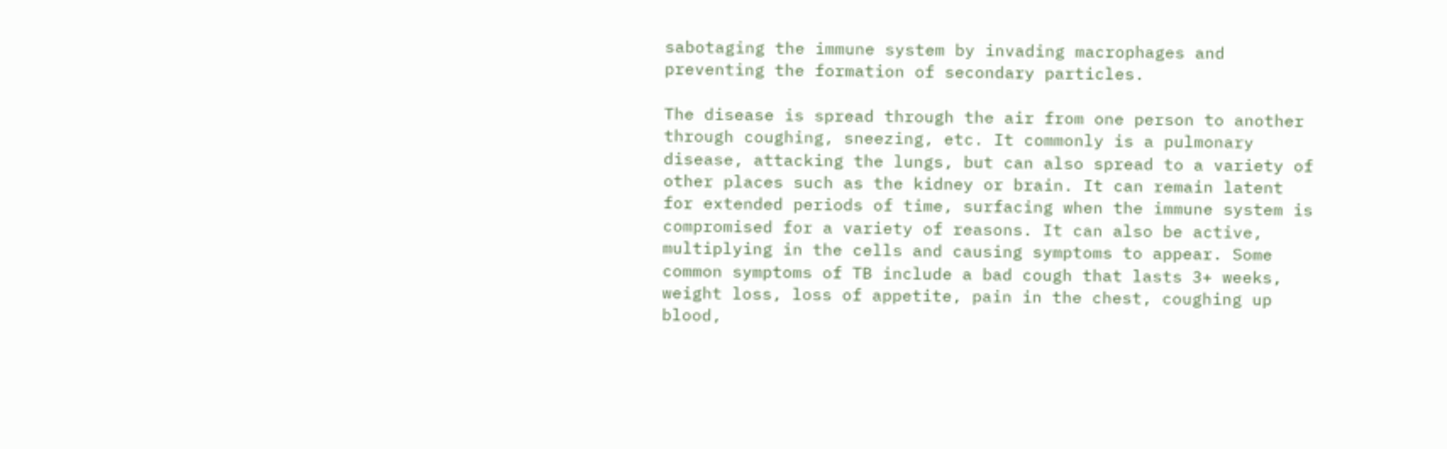sabotaging the immune system by invading macrophages and preventing the formation of secondary particles.

The disease is spread through the air from one person to another through coughing, sneezing, etc. It commonly is a pulmonary disease, attacking the lungs, but can also spread to a variety of other places such as the kidney or brain. It can remain latent for extended periods of time, surfacing when the immune system is compromised for a variety of reasons. It can also be active, multiplying in the cells and causing symptoms to appear. Some common symptoms of TB include a bad cough that lasts 3+ weeks, weight loss, loss of appetite, pain in the chest, coughing up blood,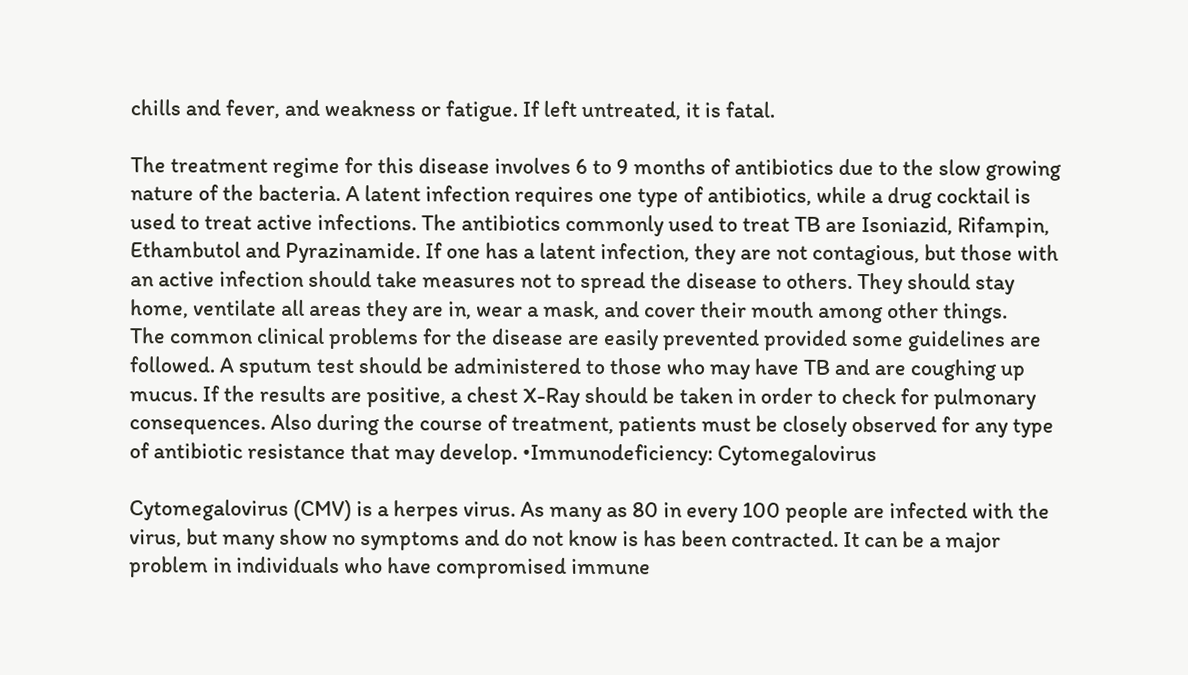chills and fever, and weakness or fatigue. If left untreated, it is fatal.

The treatment regime for this disease involves 6 to 9 months of antibiotics due to the slow growing nature of the bacteria. A latent infection requires one type of antibiotics, while a drug cocktail is used to treat active infections. The antibiotics commonly used to treat TB are Isoniazid, Rifampin, Ethambutol and Pyrazinamide. If one has a latent infection, they are not contagious, but those with an active infection should take measures not to spread the disease to others. They should stay home, ventilate all areas they are in, wear a mask, and cover their mouth among other things.
The common clinical problems for the disease are easily prevented provided some guidelines are followed. A sputum test should be administered to those who may have TB and are coughing up mucus. If the results are positive, a chest X-Ray should be taken in order to check for pulmonary consequences. Also during the course of treatment, patients must be closely observed for any type of antibiotic resistance that may develop. •Immunodeficiency: Cytomegalovirus

Cytomegalovirus (CMV) is a herpes virus. As many as 80 in every 100 people are infected with the virus, but many show no symptoms and do not know is has been contracted. It can be a major problem in individuals who have compromised immune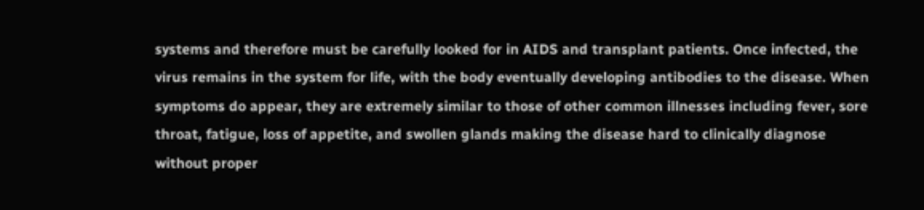systems and therefore must be carefully looked for in AIDS and transplant patients. Once infected, the virus remains in the system for life, with the body eventually developing antibodies to the disease. When symptoms do appear, they are extremely similar to those of other common illnesses including fever, sore throat, fatigue, loss of appetite, and swollen glands making the disease hard to clinically diagnose without proper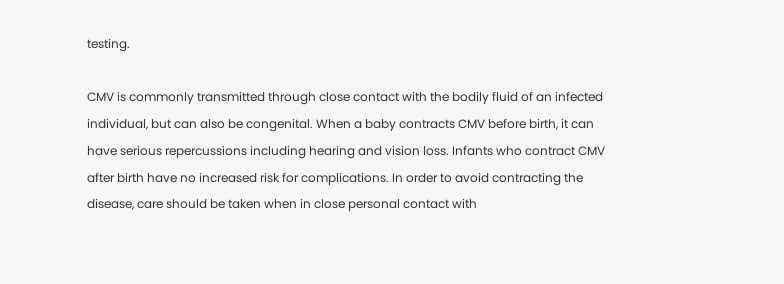testing.

CMV is commonly transmitted through close contact with the bodily fluid of an infected individual, but can also be congenital. When a baby contracts CMV before birth, it can have serious repercussions including hearing and vision loss. Infants who contract CMV after birth have no increased risk for complications. In order to avoid contracting the disease, care should be taken when in close personal contact with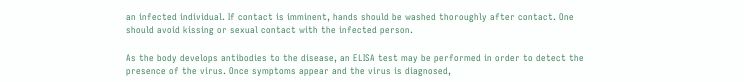an infected individual. If contact is imminent, hands should be washed thoroughly after contact. One should avoid kissing or sexual contact with the infected person.

As the body develops antibodies to the disease, an ELISA test may be performed in order to detect the presence of the virus. Once symptoms appear and the virus is diagnosed,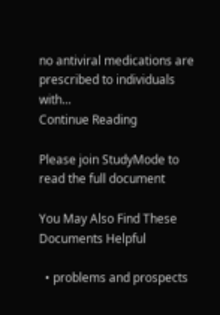no antiviral medications are prescribed to individuals with...
Continue Reading

Please join StudyMode to read the full document

You May Also Find These Documents Helpful

  • problems and prospects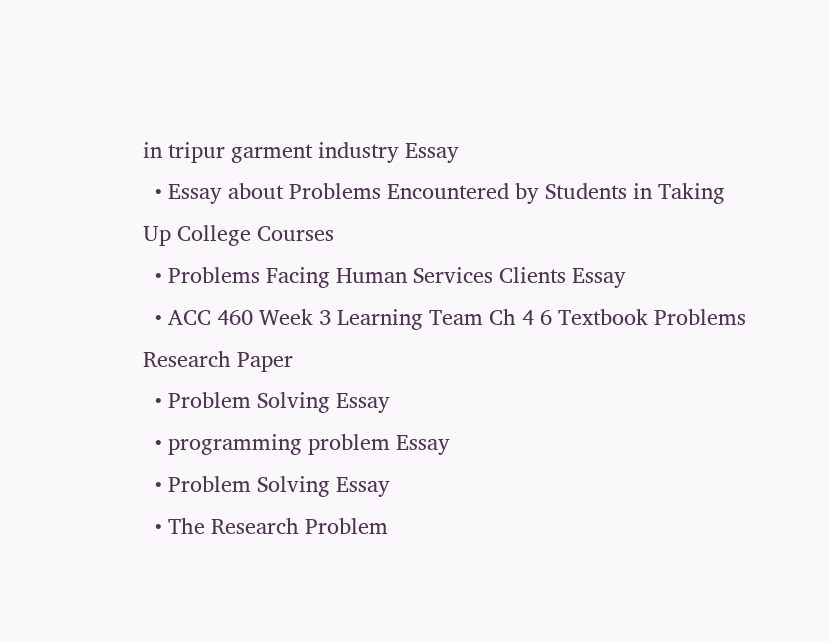in tripur garment industry Essay
  • Essay about Problems Encountered by Students in Taking Up College Courses
  • Problems Facing Human Services Clients Essay
  • ACC 460 Week 3 Learning Team Ch 4 6 Textbook Problems Research Paper
  • Problem Solving Essay
  • programming problem Essay
  • Problem Solving Essay
  • The Research Problem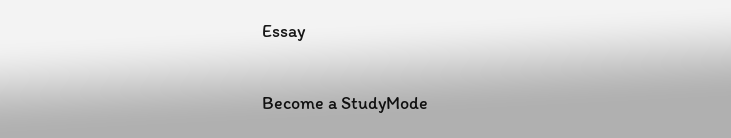Essay

Become a StudyMode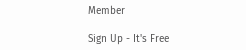Member

Sign Up - It's Free